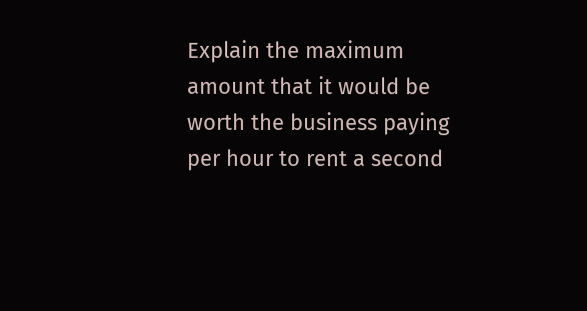Explain the maximum amount that it would be worth the business paying per hour to rent a second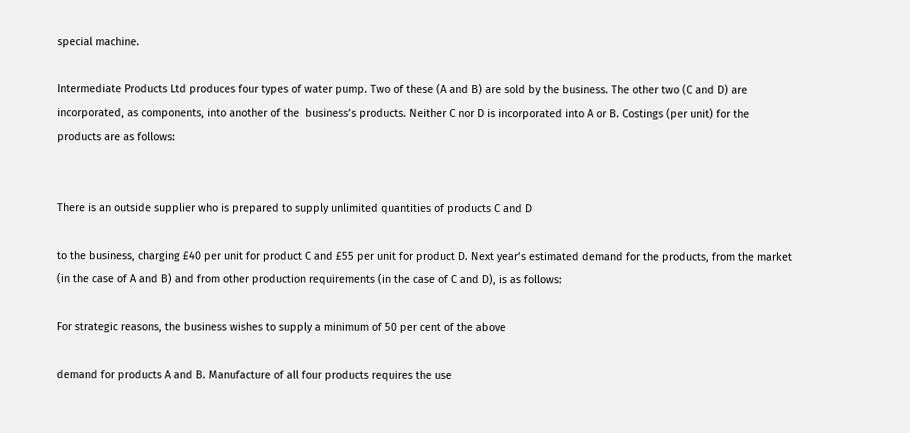special machine.

Intermediate Products Ltd produces four types of water pump. Two of these (A and B) are sold by the business. The other two (C and D) are incorporated, as components, into another of the  business’s products. Neither C nor D is incorporated into A or B. Costings (per unit) for the products are as follows:


There is an outside supplier who is prepared to supply unlimited quantities of products C and D

to the business, charging £40 per unit for product C and £55 per unit for product D. Next year’s estimated demand for the products, from the market (in the case of A and B) and from other production requirements (in the case of C and D), is as follows:

For strategic reasons, the business wishes to supply a minimum of 50 per cent of the above

demand for products A and B. Manufacture of all four products requires the use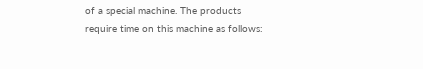of a special machine. The products require time on this machine as follows: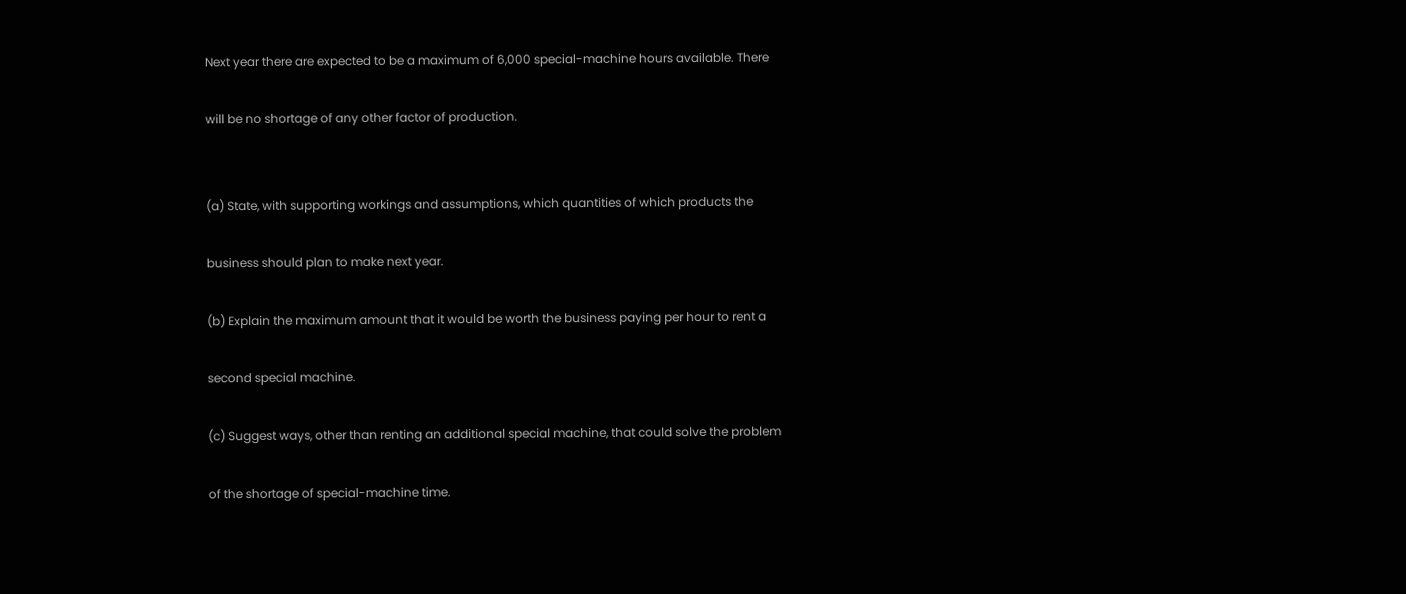Next year there are expected to be a maximum of 6,000 special-machine hours available. There

will be no shortage of any other factor of production.


(a) State, with supporting workings and assumptions, which quantities of which products the

business should plan to make next year.

(b) Explain the maximum amount that it would be worth the business paying per hour to rent a

second special machine.

(c) Suggest ways, other than renting an additional special machine, that could solve the problem

of the shortage of special-machine time.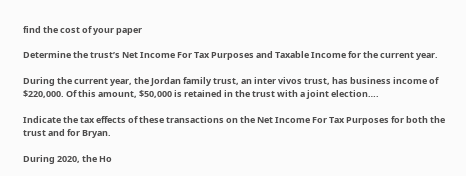find the cost of your paper

Determine the trust’s Net Income For Tax Purposes and Taxable Income for the current year.

During the current year, the Jordan family trust, an inter vivos trust, has business income of $220,000. Of this amount, $50,000 is retained in the trust with a joint election….

Indicate the tax effects of these transactions on the Net Income For Tax Purposes for both the trust and for Bryan.

During 2020, the Ho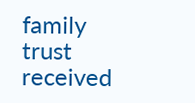family trust received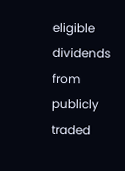eligible dividends from publicly traded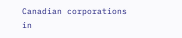Canadian corporations in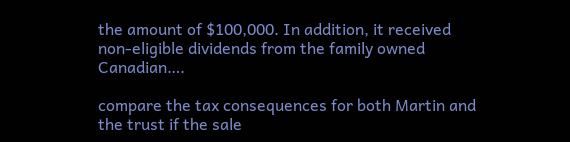the amount of $100,000. In addition, it received non-eligible dividends from the family owned Canadian….

compare the tax consequences for both Martin and the trust if the sale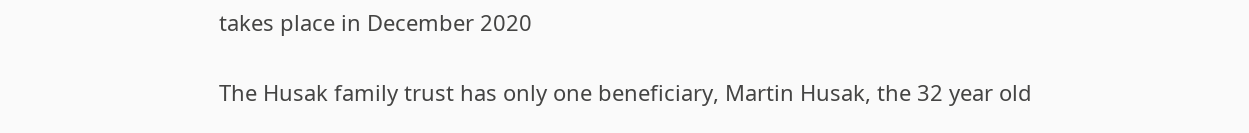takes place in December 2020

The Husak family trust has only one beneficiary, Martin Husak, the 32 year old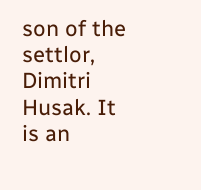son of the settlor, Dimitri Husak. It is an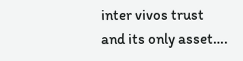inter vivos trust and its only asset….